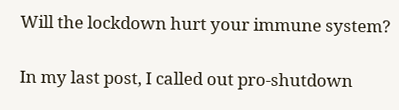Will the lockdown hurt your immune system?

In my last post, I called out pro-shutdown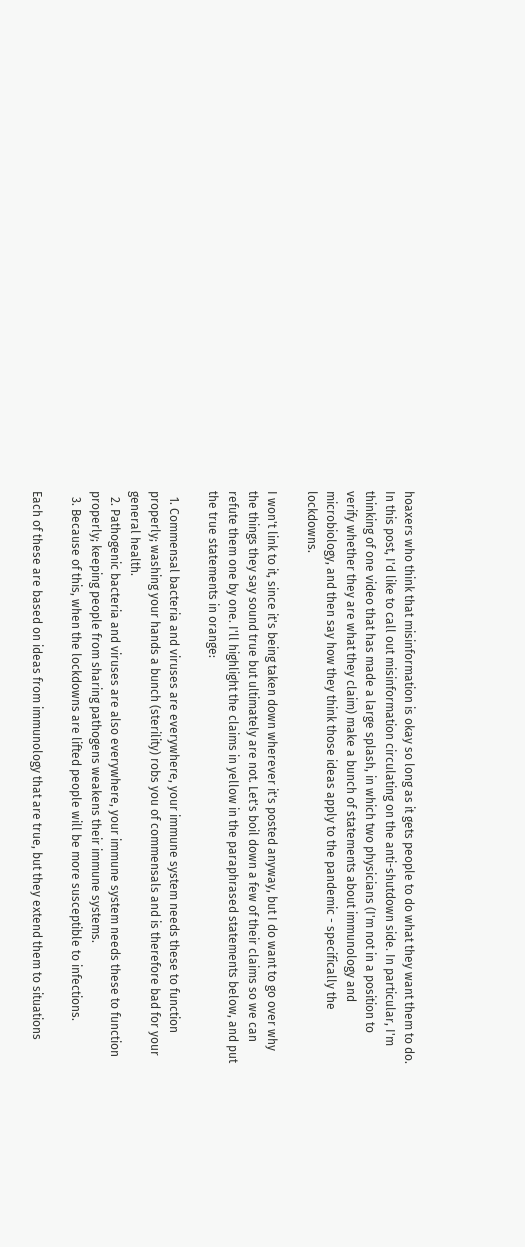hoaxers who think that misinformation is okay so long as it gets people to do what they want them to do. In this post, I'd like to call out misinformation circulating on the anti-shutdown side. In particular, I'm thinking of one video that has made a large splash, in which two physicians (I'm not in a position to verify whether they are what they claim) make a bunch of statements about immunology and microbiology, and then say how they think those ideas apply to the pandemic - specifically the lockdowns.

I won't link to it, since it's being taken down wherever it's posted anyway, but I do want to go over why the things they say sound true but ultimately are not. Let's boil down a few of their claims so we can refute them one by one. I'll highlight the claims in yellow in the paraphrased statements below, and put the true statements in orange:

  1. Commensal bacteria and viruses are everywhere, your immune system needs these to function properly; washing your hands a bunch (sterility) robs you of commensals and is therefore bad for your general health.
  2. Pathogenic bacteria and viruses are also everywhere, your immune system needs these to function properly; keeping people from sharing pathogens weakens their immune systems.
  3. Because of this, when the lockdowns are lifted people will be more susceptible to infections.

Each of these are based on ideas from immunology that are true, but they extend them to situations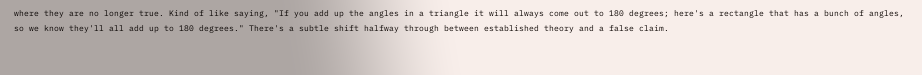where they are no longer true. Kind of like saying, "If you add up the angles in a triangle it will always come out to 180 degrees; here's a rectangle that has a bunch of angles, so we know they'll all add up to 180 degrees." There's a subtle shift halfway through between established theory and a false claim.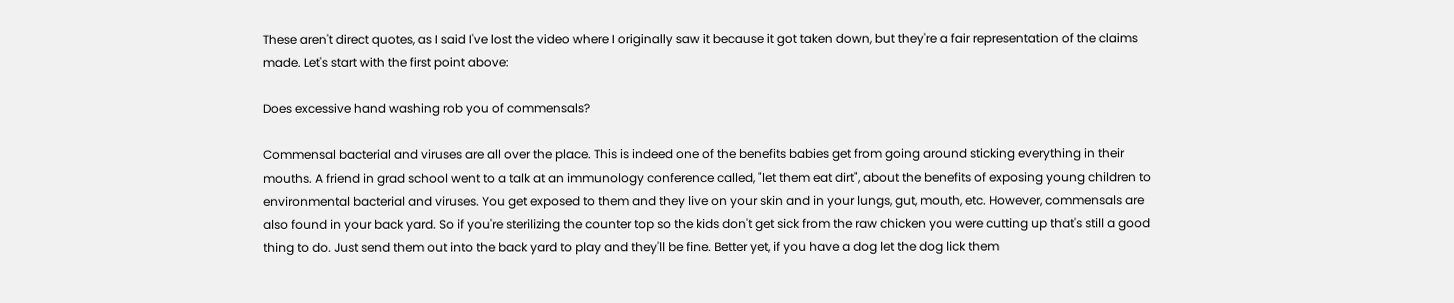These aren't direct quotes, as I said I've lost the video where I originally saw it because it got taken down, but they're a fair representation of the claims made. Let's start with the first point above:

Does excessive hand washing rob you of commensals?

Commensal bacterial and viruses are all over the place. This is indeed one of the benefits babies get from going around sticking everything in their mouths. A friend in grad school went to a talk at an immunology conference called, "let them eat dirt", about the benefits of exposing young children to environmental bacterial and viruses. You get exposed to them and they live on your skin and in your lungs, gut, mouth, etc. However, commensals are also found in your back yard. So if you're sterilizing the counter top so the kids don't get sick from the raw chicken you were cutting up that's still a good thing to do. Just send them out into the back yard to play and they'll be fine. Better yet, if you have a dog let the dog lick them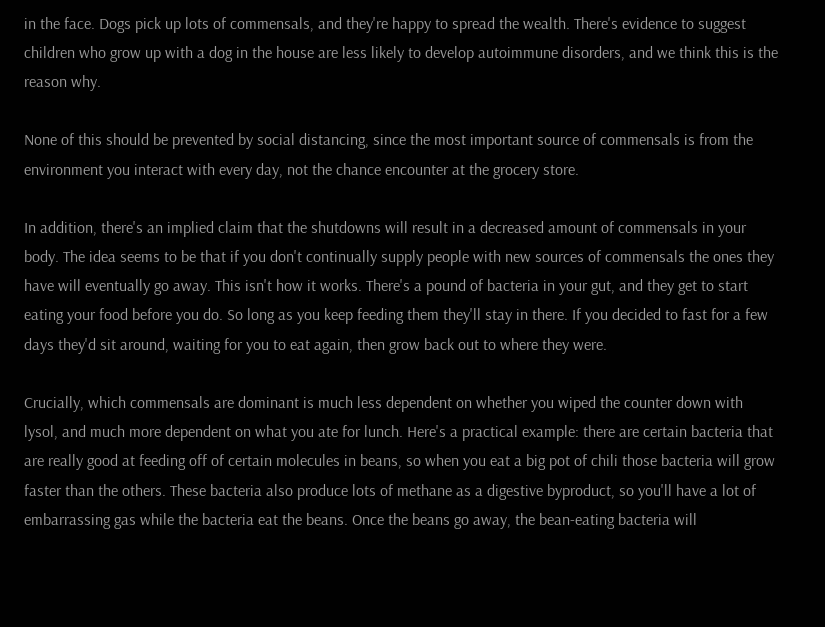in the face. Dogs pick up lots of commensals, and they're happy to spread the wealth. There's evidence to suggest children who grow up with a dog in the house are less likely to develop autoimmune disorders, and we think this is the reason why.

None of this should be prevented by social distancing, since the most important source of commensals is from the environment you interact with every day, not the chance encounter at the grocery store.

In addition, there's an implied claim that the shutdowns will result in a decreased amount of commensals in your body. The idea seems to be that if you don't continually supply people with new sources of commensals the ones they have will eventually go away. This isn't how it works. There's a pound of bacteria in your gut, and they get to start eating your food before you do. So long as you keep feeding them they'll stay in there. If you decided to fast for a few days they'd sit around, waiting for you to eat again, then grow back out to where they were.

Crucially, which commensals are dominant is much less dependent on whether you wiped the counter down with lysol, and much more dependent on what you ate for lunch. Here's a practical example: there are certain bacteria that are really good at feeding off of certain molecules in beans, so when you eat a big pot of chili those bacteria will grow faster than the others. These bacteria also produce lots of methane as a digestive byproduct, so you'll have a lot of embarrassing gas while the bacteria eat the beans. Once the beans go away, the bean-eating bacteria will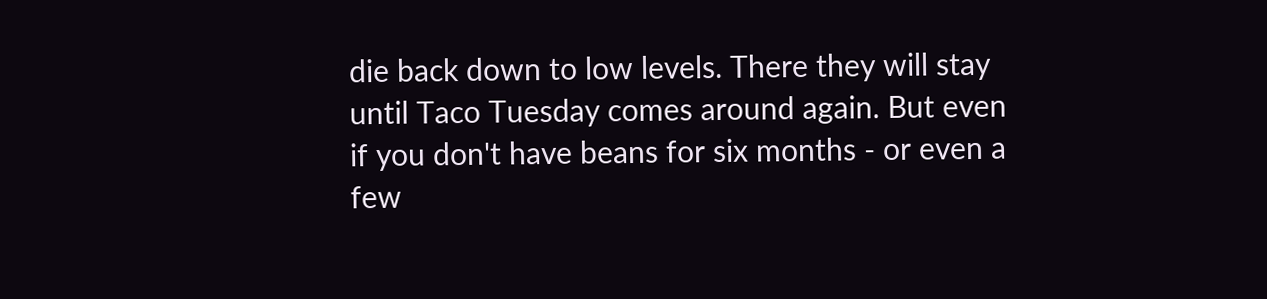die back down to low levels. There they will stay until Taco Tuesday comes around again. But even if you don't have beans for six months - or even a few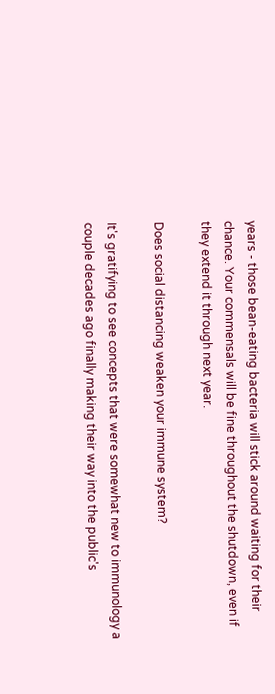years - those bean-eating bacteria will stick around waiting for their chance. Your commensals will be fine throughout the shutdown, even if they extend it through next year.

Does social distancing weaken your immune system?

It's gratifying to see concepts that were somewhat new to immunology a couple decades ago finally making their way into the public's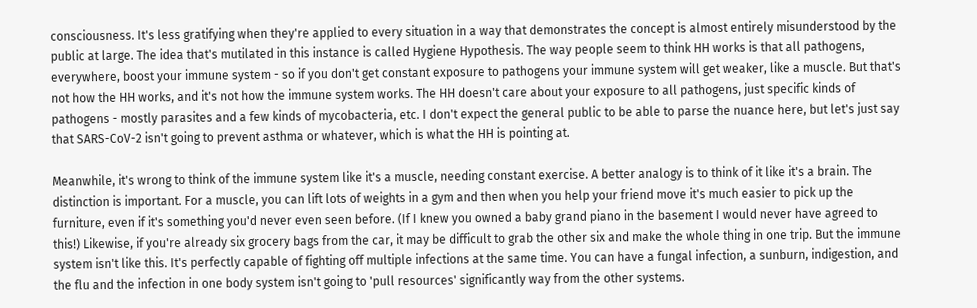consciousness. It's less gratifying when they're applied to every situation in a way that demonstrates the concept is almost entirely misunderstood by the public at large. The idea that's mutilated in this instance is called Hygiene Hypothesis. The way people seem to think HH works is that all pathogens, everywhere, boost your immune system - so if you don't get constant exposure to pathogens your immune system will get weaker, like a muscle. But that's not how the HH works, and it's not how the immune system works. The HH doesn't care about your exposure to all pathogens, just specific kinds of pathogens - mostly parasites and a few kinds of mycobacteria, etc. I don't expect the general public to be able to parse the nuance here, but let's just say that SARS-CoV-2 isn't going to prevent asthma or whatever, which is what the HH is pointing at.

Meanwhile, it's wrong to think of the immune system like it's a muscle, needing constant exercise. A better analogy is to think of it like it's a brain. The distinction is important. For a muscle, you can lift lots of weights in a gym and then when you help your friend move it's much easier to pick up the furniture, even if it's something you'd never even seen before. (If I knew you owned a baby grand piano in the basement I would never have agreed to this!) Likewise, if you're already six grocery bags from the car, it may be difficult to grab the other six and make the whole thing in one trip. But the immune system isn't like this. It's perfectly capable of fighting off multiple infections at the same time. You can have a fungal infection, a sunburn, indigestion, and the flu and the infection in one body system isn't going to 'pull resources' significantly way from the other systems.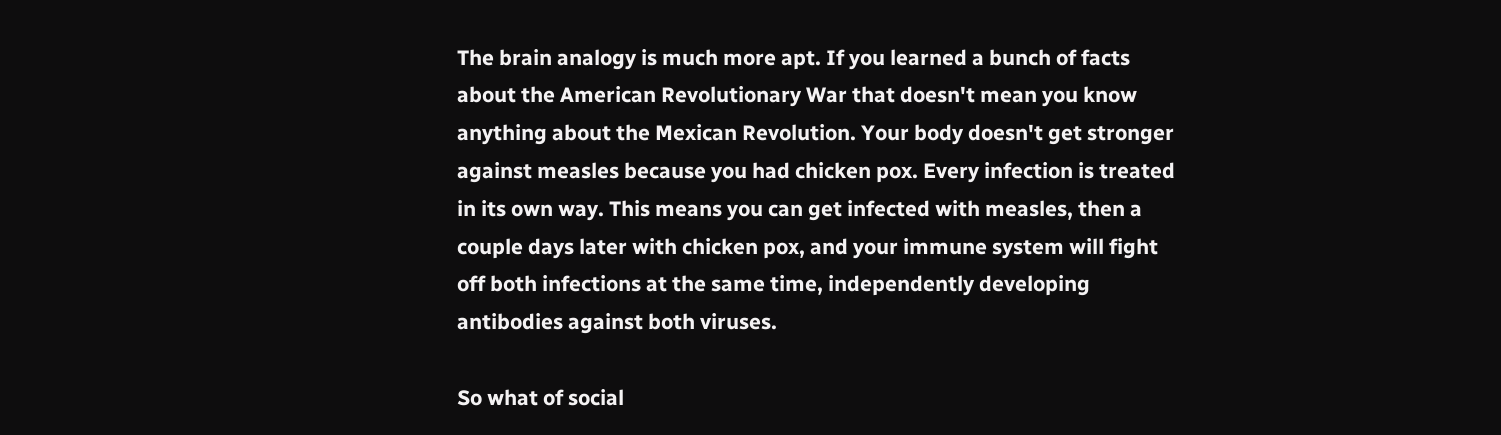The brain analogy is much more apt. If you learned a bunch of facts about the American Revolutionary War that doesn't mean you know anything about the Mexican Revolution. Your body doesn't get stronger against measles because you had chicken pox. Every infection is treated in its own way. This means you can get infected with measles, then a couple days later with chicken pox, and your immune system will fight off both infections at the same time, independently developing antibodies against both viruses.

So what of social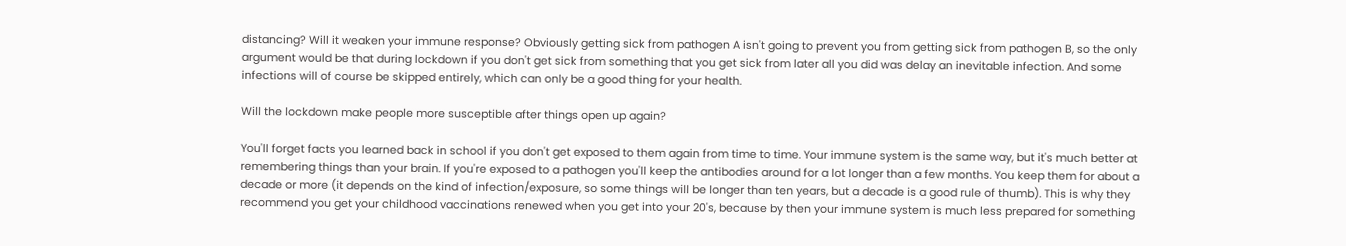distancing? Will it weaken your immune response? Obviously getting sick from pathogen A isn't going to prevent you from getting sick from pathogen B, so the only argument would be that during lockdown if you don't get sick from something that you get sick from later all you did was delay an inevitable infection. And some infections will of course be skipped entirely, which can only be a good thing for your health.

Will the lockdown make people more susceptible after things open up again?

You'll forget facts you learned back in school if you don't get exposed to them again from time to time. Your immune system is the same way, but it's much better at remembering things than your brain. If you're exposed to a pathogen you'll keep the antibodies around for a lot longer than a few months. You keep them for about a decade or more (it depends on the kind of infection/exposure, so some things will be longer than ten years, but a decade is a good rule of thumb). This is why they recommend you get your childhood vaccinations renewed when you get into your 20's, because by then your immune system is much less prepared for something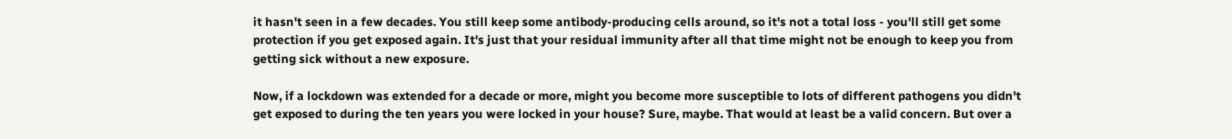it hasn't seen in a few decades. You still keep some antibody-producing cells around, so it's not a total loss - you'll still get some protection if you get exposed again. It's just that your residual immunity after all that time might not be enough to keep you from getting sick without a new exposure.

Now, if a lockdown was extended for a decade or more, might you become more susceptible to lots of different pathogens you didn't get exposed to during the ten years you were locked in your house? Sure, maybe. That would at least be a valid concern. But over a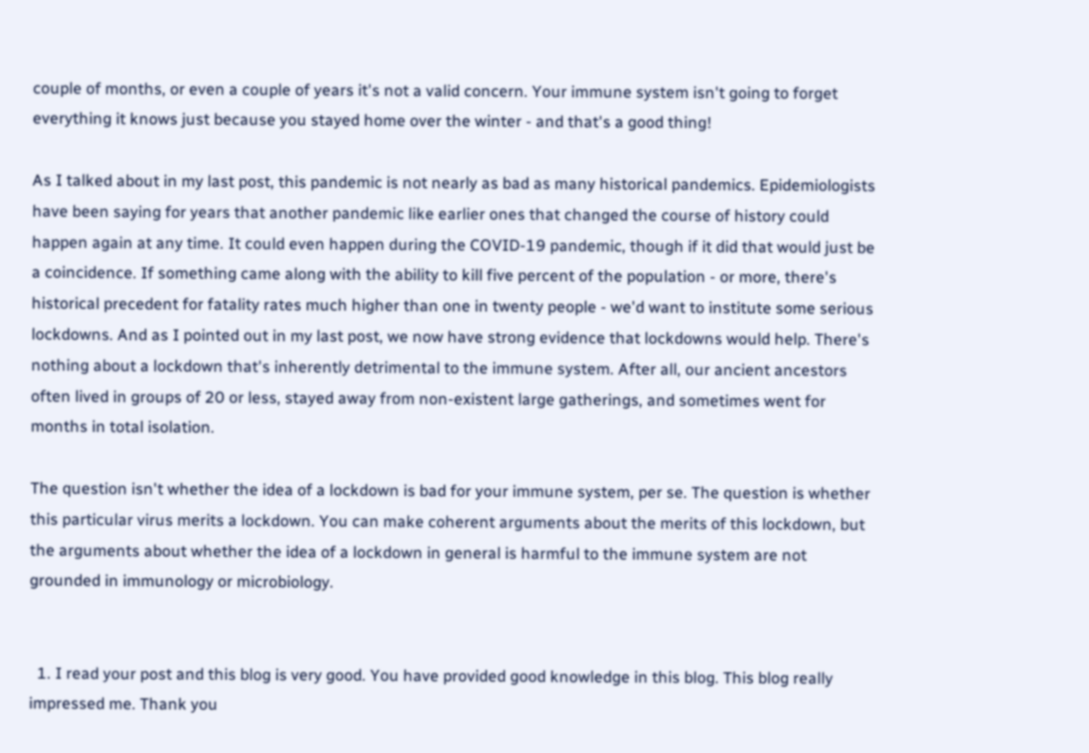couple of months, or even a couple of years it's not a valid concern. Your immune system isn't going to forget everything it knows just because you stayed home over the winter - and that's a good thing!

As I talked about in my last post, this pandemic is not nearly as bad as many historical pandemics. Epidemiologists have been saying for years that another pandemic like earlier ones that changed the course of history could happen again at any time. It could even happen during the COVID-19 pandemic, though if it did that would just be a coincidence. If something came along with the ability to kill five percent of the population - or more, there's historical precedent for fatality rates much higher than one in twenty people - we'd want to institute some serious lockdowns. And as I pointed out in my last post, we now have strong evidence that lockdowns would help. There's nothing about a lockdown that's inherently detrimental to the immune system. After all, our ancient ancestors often lived in groups of 20 or less, stayed away from non-existent large gatherings, and sometimes went for months in total isolation.

The question isn't whether the idea of a lockdown is bad for your immune system, per se. The question is whether this particular virus merits a lockdown. You can make coherent arguments about the merits of this lockdown, but the arguments about whether the idea of a lockdown in general is harmful to the immune system are not grounded in immunology or microbiology.


  1. I read your post and this blog is very good. You have provided good knowledge in this blog. This blog really impressed me. Thank you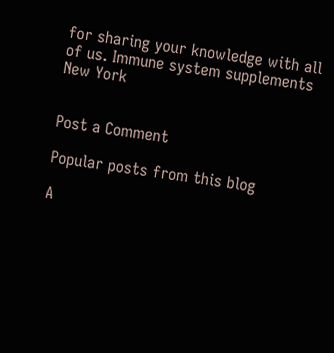for sharing your knowledge with all of us. Immune system supplements New York


Post a Comment

Popular posts from this blog

A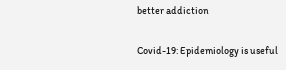better addiction

Covid-19: Epidemiology is useful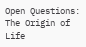Open Questions: The Origin of Life